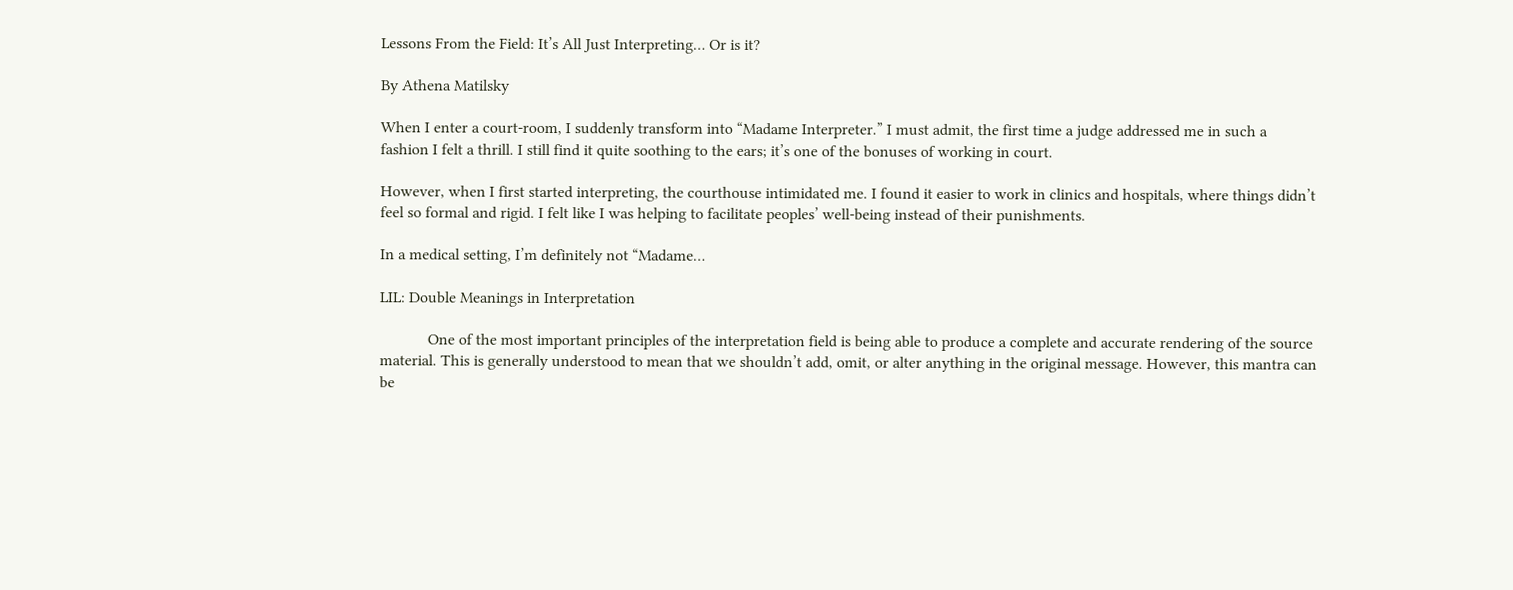Lessons From the Field: It’s All Just Interpreting… Or is it?

By Athena Matilsky

When I enter a court-room, I suddenly transform into “Madame Interpreter.” I must admit, the first time a judge addressed me in such a fashion I felt a thrill. I still find it quite soothing to the ears; it’s one of the bonuses of working in court.

However, when I first started interpreting, the courthouse intimidated me. I found it easier to work in clinics and hospitals, where things didn’t feel so formal and rigid. I felt like I was helping to facilitate peoples’ well-being instead of their punishments.

In a medical setting, I’m definitely not “Madame…

LIL: Double Meanings in Interpretation

            One of the most important principles of the interpretation field is being able to produce a complete and accurate rendering of the source material. This is generally understood to mean that we shouldn’t add, omit, or alter anything in the original message. However, this mantra can be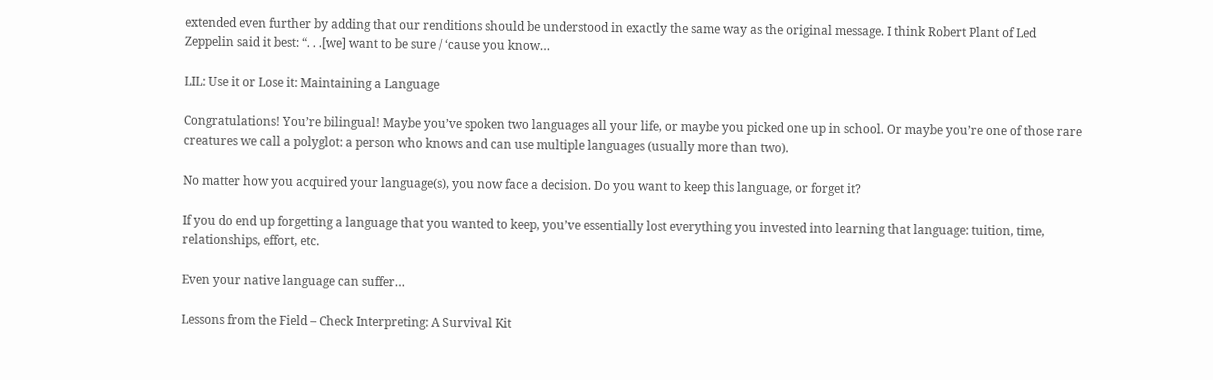extended even further by adding that our renditions should be understood in exactly the same way as the original message. I think Robert Plant of Led Zeppelin said it best: “. . .[we] want to be sure / ‘cause you know…

LIL: Use it or Lose it: Maintaining a Language

Congratulations! You’re bilingual! Maybe you’ve spoken two languages all your life, or maybe you picked one up in school. Or maybe you’re one of those rare creatures we call a polyglot: a person who knows and can use multiple languages (usually more than two).

No matter how you acquired your language(s), you now face a decision. Do you want to keep this language, or forget it?

If you do end up forgetting a language that you wanted to keep, you’ve essentially lost everything you invested into learning that language: tuition, time, relationships, effort, etc.

Even your native language can suffer…

Lessons from the Field – Check Interpreting: A Survival Kit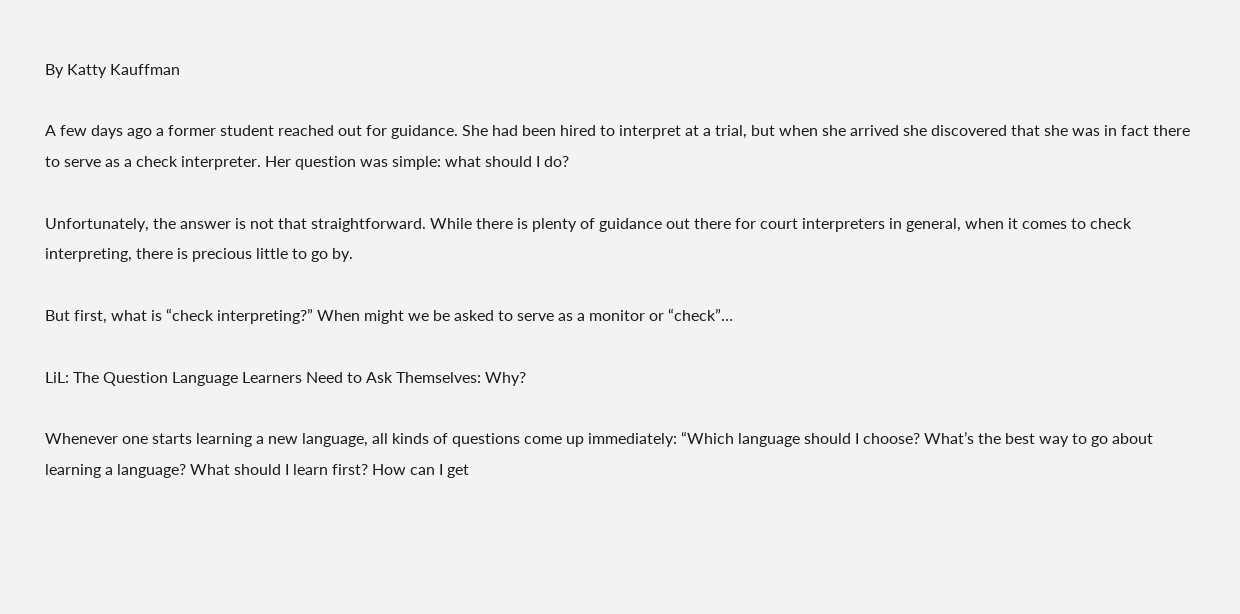By Katty Kauffman

A few days ago a former student reached out for guidance. She had been hired to interpret at a trial, but when she arrived she discovered that she was in fact there to serve as a check interpreter. Her question was simple: what should I do?

Unfortunately, the answer is not that straightforward. While there is plenty of guidance out there for court interpreters in general, when it comes to check interpreting, there is precious little to go by.

But first, what is “check interpreting?” When might we be asked to serve as a monitor or “check”…

LiL: The Question Language Learners Need to Ask Themselves: Why?

Whenever one starts learning a new language, all kinds of questions come up immediately: “Which language should I choose? What’s the best way to go about learning a language? What should I learn first? How can I get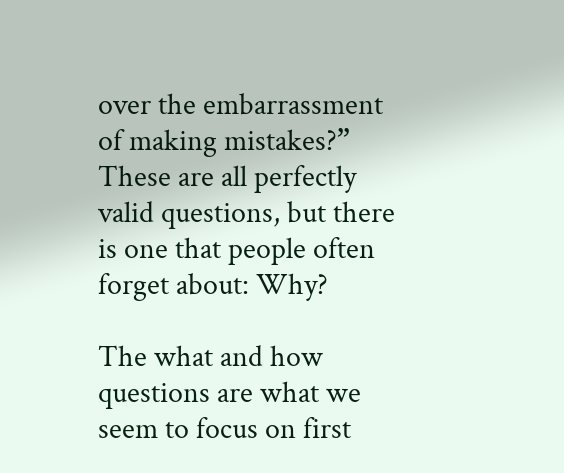over the embarrassment of making mistakes?” These are all perfectly valid questions, but there is one that people often forget about: Why?

The what and how questions are what we seem to focus on first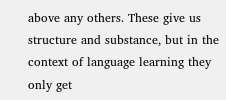above any others. These give us structure and substance, but in the context of language learning they only get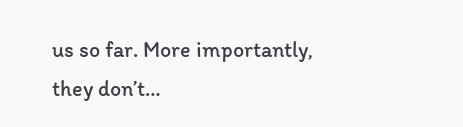us so far. More importantly, they don’t…